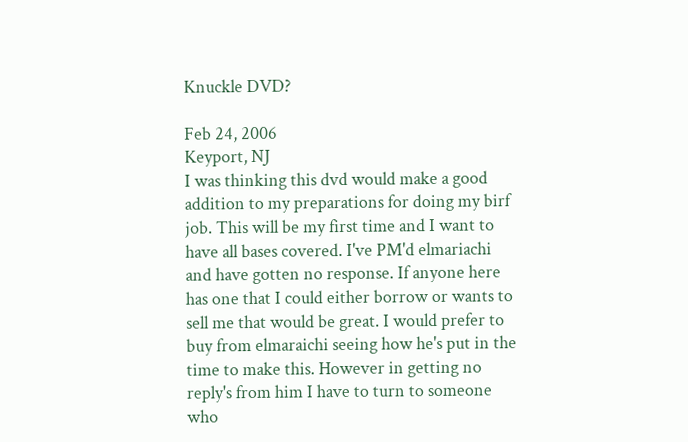Knuckle DVD?

Feb 24, 2006
Keyport, NJ
I was thinking this dvd would make a good addition to my preparations for doing my birf job. This will be my first time and I want to have all bases covered. I've PM'd elmariachi and have gotten no response. If anyone here has one that I could either borrow or wants to sell me that would be great. I would prefer to buy from elmaraichi seeing how he's put in the time to make this. However in getting no reply's from him I have to turn to someone who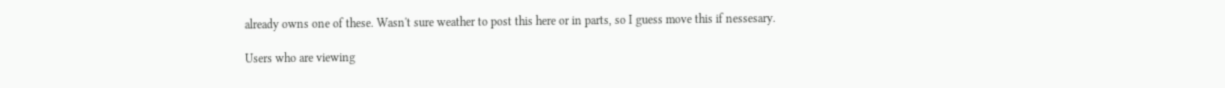already owns one of these. Wasn't sure weather to post this here or in parts, so I guess move this if nessesary.

Users who are viewing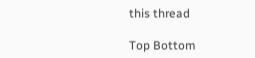this thread

Top Bottom